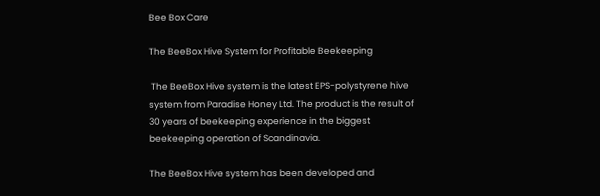Bee Box Care

The BeeBox Hive System for Profitable Beekeeping

 The BeeBox Hive system is the latest EPS-polystyrene hive system from Paradise Honey Ltd. The product is the result of 30 years of beekeeping experience in the biggest beekeeping operation of Scandinavia.

The BeeBox Hive system has been developed and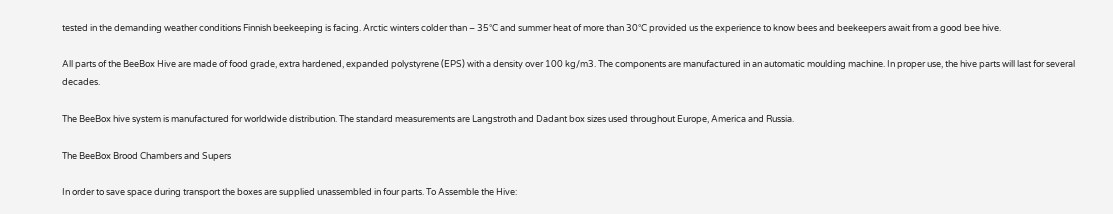tested in the demanding weather conditions Finnish beekeeping is facing. Arctic winters colder than – 35°C and summer heat of more than 30°C provided us the experience to know bees and beekeepers await from a good bee hive.

All parts of the BeeBox Hive are made of food grade, extra hardened, expanded polystyrene (EPS) with a density over 100 kg/m3. The components are manufactured in an automatic moulding machine. In proper use, the hive parts will last for several decades.

The BeeBox hive system is manufactured for worldwide distribution. The standard measurements are Langstroth and Dadant box sizes used throughout Europe, America and Russia.

The BeeBox Brood Chambers and Supers

In order to save space during transport the boxes are supplied unassembled in four parts. To Assemble the Hive: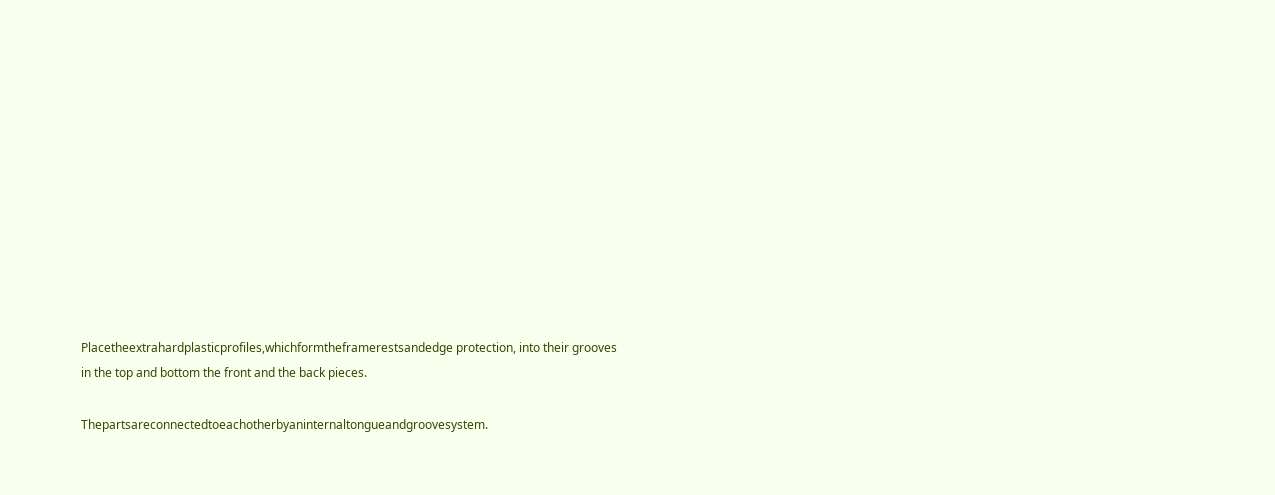Placetheextrahardplasticprofiles,whichformtheframerestsandedge protection, into their grooves in the top and bottom the front and the back pieces.

Thepartsareconnectedtoeachotherbyaninternaltongueandgroovesystem.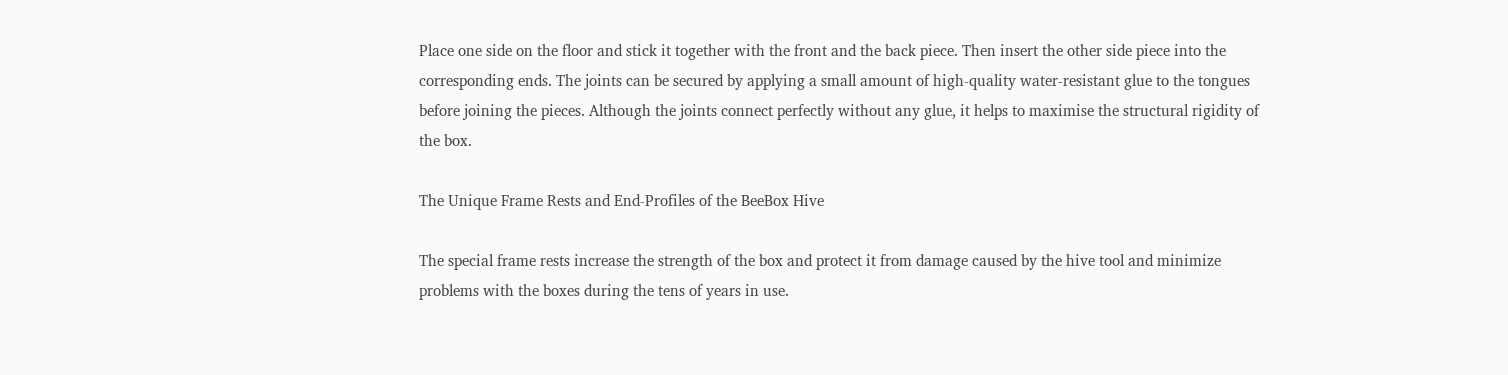Place one side on the floor and stick it together with the front and the back piece. Then insert the other side piece into the corresponding ends. The joints can be secured by applying a small amount of high-quality water-resistant glue to the tongues before joining the pieces. Although the joints connect perfectly without any glue, it helps to maximise the structural rigidity of the box.

The Unique Frame Rests and End-Profiles of the BeeBox Hive

The special frame rests increase the strength of the box and protect it from damage caused by the hive tool and minimize problems with the boxes during the tens of years in use.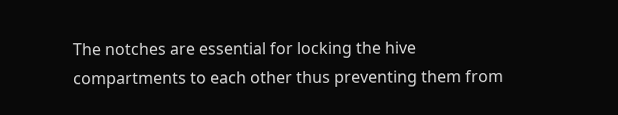The notches are essential for locking the hive compartments to each other thus preventing them from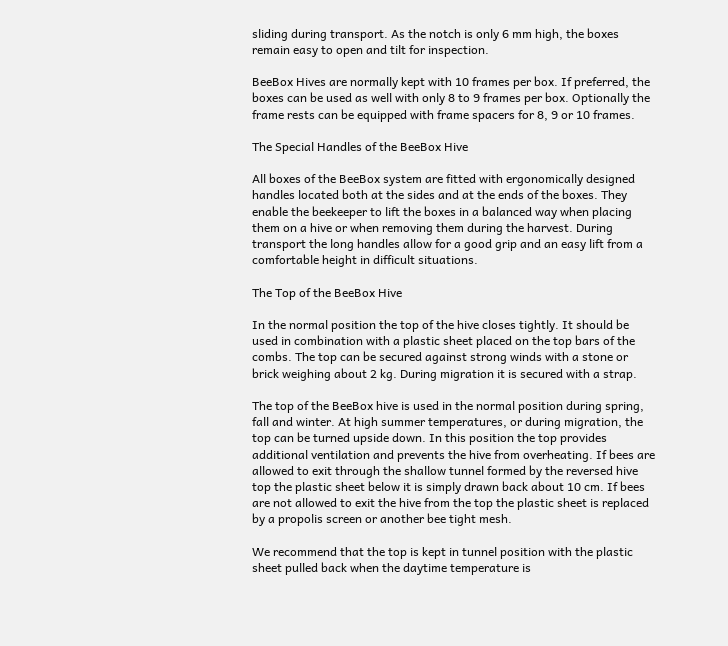sliding during transport. As the notch is only 6 mm high, the boxes remain easy to open and tilt for inspection.

BeeBox Hives are normally kept with 10 frames per box. If preferred, the boxes can be used as well with only 8 to 9 frames per box. Optionally the frame rests can be equipped with frame spacers for 8, 9 or 10 frames.

The Special Handles of the BeeBox Hive

All boxes of the BeeBox system are fitted with ergonomically designed handles located both at the sides and at the ends of the boxes. They enable the beekeeper to lift the boxes in a balanced way when placing them on a hive or when removing them during the harvest. During transport the long handles allow for a good grip and an easy lift from a comfortable height in difficult situations.

The Top of the BeeBox Hive

In the normal position the top of the hive closes tightly. It should be used in combination with a plastic sheet placed on the top bars of the combs. The top can be secured against strong winds with a stone or brick weighing about 2 kg. During migration it is secured with a strap.

The top of the BeeBox hive is used in the normal position during spring, fall and winter. At high summer temperatures, or during migration, the top can be turned upside down. In this position the top provides additional ventilation and prevents the hive from overheating. If bees are allowed to exit through the shallow tunnel formed by the reversed hive top the plastic sheet below it is simply drawn back about 10 cm. If bees are not allowed to exit the hive from the top the plastic sheet is replaced by a propolis screen or another bee tight mesh.

We recommend that the top is kept in tunnel position with the plastic sheet pulled back when the daytime temperature is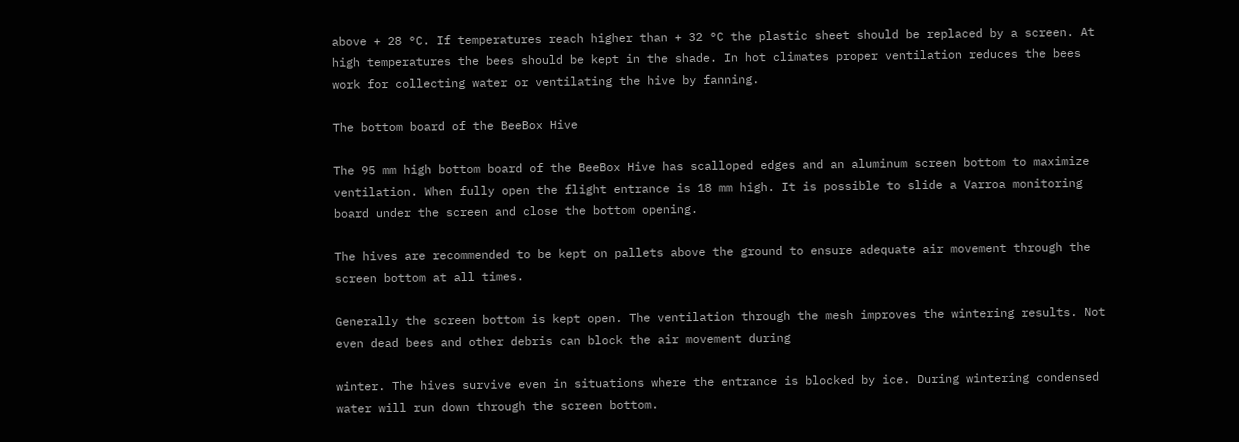above + 28 °C. If temperatures reach higher than + 32 °C the plastic sheet should be replaced by a screen. At high temperatures the bees should be kept in the shade. In hot climates proper ventilation reduces the bees work for collecting water or ventilating the hive by fanning.

The bottom board of the BeeBox Hive

The 95 mm high bottom board of the BeeBox Hive has scalloped edges and an aluminum screen bottom to maximize ventilation. When fully open the flight entrance is 18 mm high. It is possible to slide a Varroa monitoring board under the screen and close the bottom opening.

The hives are recommended to be kept on pallets above the ground to ensure adequate air movement through the screen bottom at all times.

Generally the screen bottom is kept open. The ventilation through the mesh improves the wintering results. Not even dead bees and other debris can block the air movement during

winter. The hives survive even in situations where the entrance is blocked by ice. During wintering condensed water will run down through the screen bottom.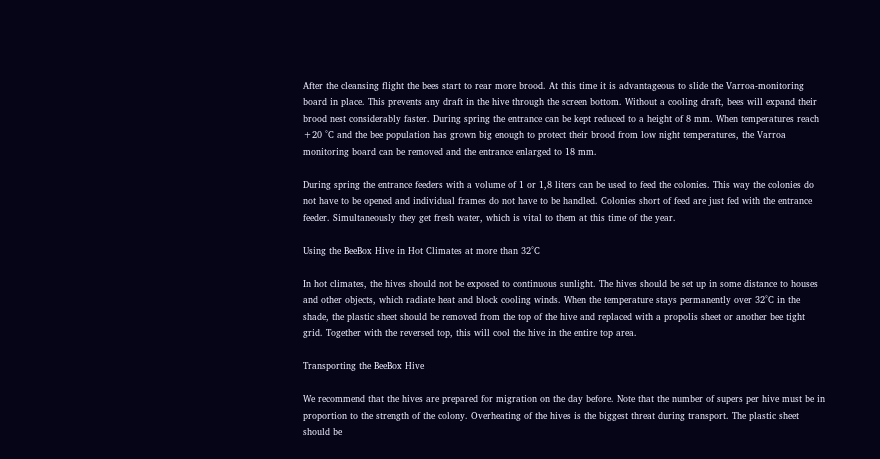After the cleansing flight the bees start to rear more brood. At this time it is advantageous to slide the Varroa-monitoring board in place. This prevents any draft in the hive through the screen bottom. Without a cooling draft, bees will expand their brood nest considerably faster. During spring the entrance can be kept reduced to a height of 8 mm. When temperatures reach +20 °C and the bee population has grown big enough to protect their brood from low night temperatures, the Varroa monitoring board can be removed and the entrance enlarged to 18 mm.

During spring the entrance feeders with a volume of 1 or 1,8 liters can be used to feed the colonies. This way the colonies do not have to be opened and individual frames do not have to be handled. Colonies short of feed are just fed with the entrance feeder. Simultaneously they get fresh water, which is vital to them at this time of the year.

Using the BeeBox Hive in Hot Climates at more than 32°C

In hot climates, the hives should not be exposed to continuous sunlight. The hives should be set up in some distance to houses and other objects, which radiate heat and block cooling winds. When the temperature stays permanently over 32°C in the shade, the plastic sheet should be removed from the top of the hive and replaced with a propolis sheet or another bee tight grid. Together with the reversed top, this will cool the hive in the entire top area.

Transporting the BeeBox Hive

We recommend that the hives are prepared for migration on the day before. Note that the number of supers per hive must be in proportion to the strength of the colony. Overheating of the hives is the biggest threat during transport. The plastic sheet should be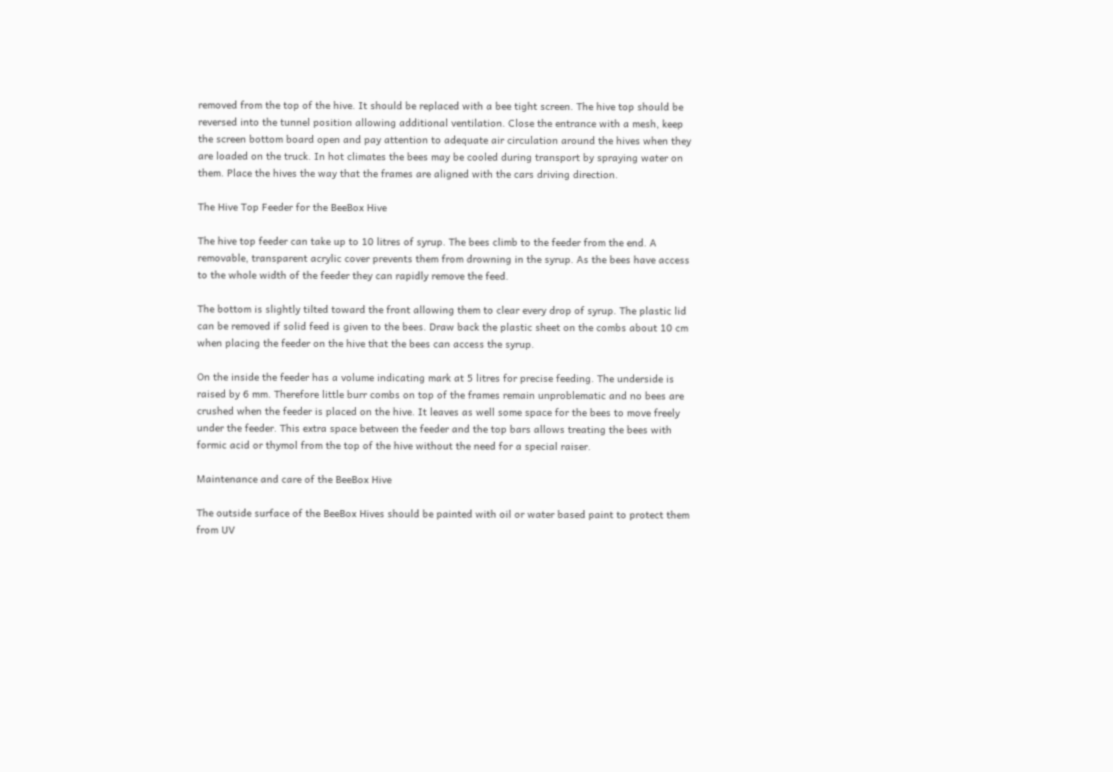removed from the top of the hive. It should be replaced with a bee tight screen. The hive top should be reversed into the tunnel position allowing additional ventilation. Close the entrance with a mesh, keep the screen bottom board open and pay attention to adequate air circulation around the hives when they are loaded on the truck. In hot climates the bees may be cooled during transport by spraying water on them. Place the hives the way that the frames are aligned with the cars driving direction.

The Hive Top Feeder for the BeeBox Hive

The hive top feeder can take up to 10 litres of syrup. The bees climb to the feeder from the end. A removable, transparent acrylic cover prevents them from drowning in the syrup. As the bees have access to the whole width of the feeder they can rapidly remove the feed.

The bottom is slightly tilted toward the front allowing them to clear every drop of syrup. The plastic lid can be removed if solid feed is given to the bees. Draw back the plastic sheet on the combs about 10 cm when placing the feeder on the hive that the bees can access the syrup.

On the inside the feeder has a volume indicating mark at 5 litres for precise feeding. The underside is raised by 6 mm. Therefore little burr combs on top of the frames remain unproblematic and no bees are crushed when the feeder is placed on the hive. It leaves as well some space for the bees to move freely under the feeder. This extra space between the feeder and the top bars allows treating the bees with formic acid or thymol from the top of the hive without the need for a special raiser.

Maintenance and care of the BeeBox Hive

The outside surface of the BeeBox Hives should be painted with oil or water based paint to protect them from UV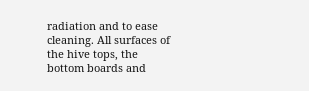radiation and to ease cleaning. All surfaces of the hive tops, the bottom boards and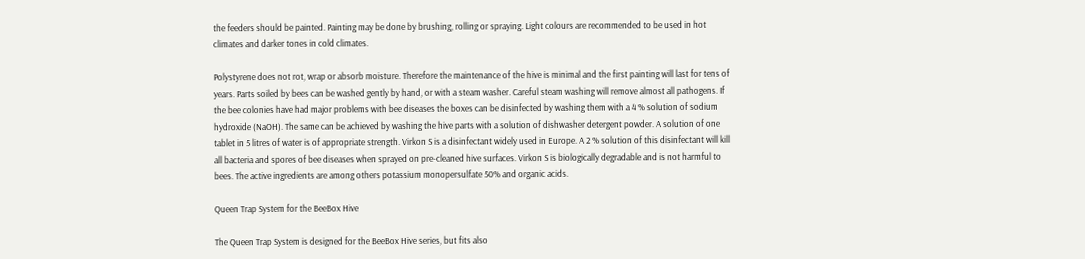the feeders should be painted. Painting may be done by brushing, rolling or spraying. Light colours are recommended to be used in hot climates and darker tones in cold climates.

Polystyrene does not rot, wrap or absorb moisture. Therefore the maintenance of the hive is minimal and the first painting will last for tens of years. Parts soiled by bees can be washed gently by hand, or with a steam washer. Careful steam washing will remove almost all pathogens. If the bee colonies have had major problems with bee diseases the boxes can be disinfected by washing them with a 4 % solution of sodium hydroxide (NaOH). The same can be achieved by washing the hive parts with a solution of dishwasher detergent powder. A solution of one tablet in 5 litres of water is of appropriate strength. Virkon S is a disinfectant widely used in Europe. A 2 % solution of this disinfectant will kill all bacteria and spores of bee diseases when sprayed on pre-cleaned hive surfaces. Virkon S is biologically degradable and is not harmful to bees. The active ingredients are among others potassium monopersulfate 50% and organic acids.

Queen Trap System for the BeeBox Hive

The Queen Trap System is designed for the BeeBox Hive series, but fits also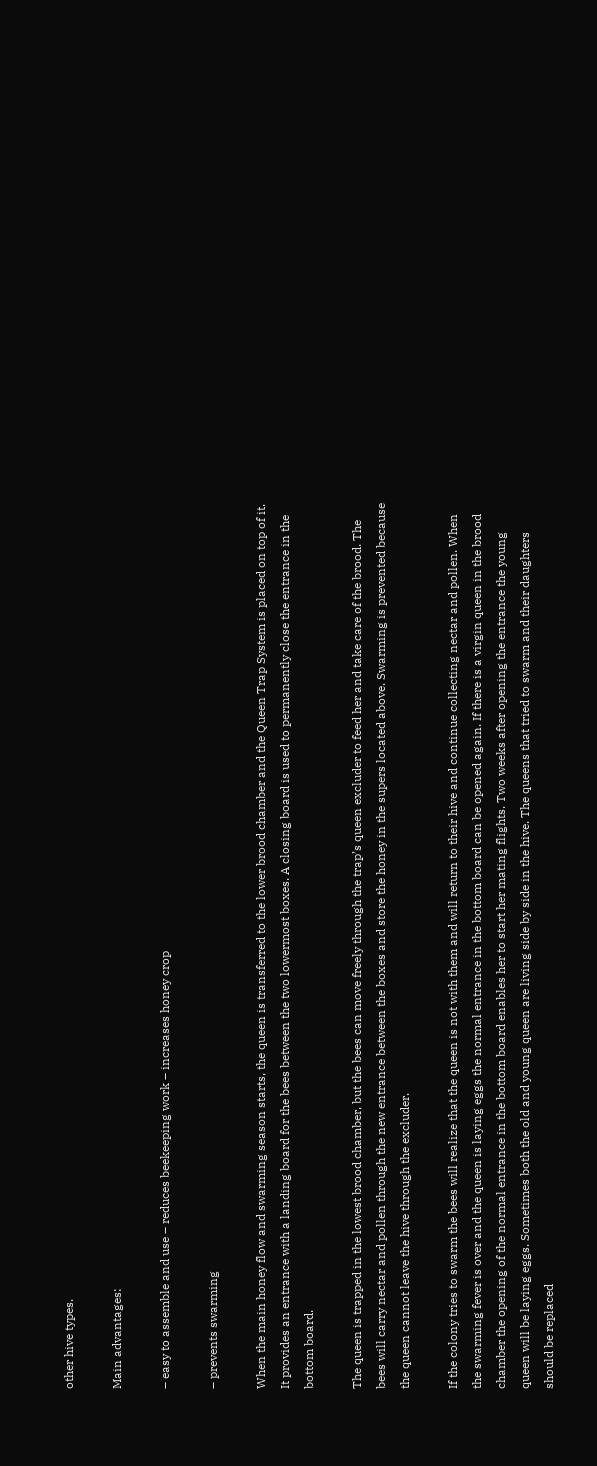other hive types.

Main advantages:

– easy to assemble and use – reduces beekeeping work – increases honey crop

– prevents swarming

When the main honey flow and swarming season starts, the queen is transferred to the lower brood chamber and the Queen Trap System is placed on top of it. It provides an entrance with a landing board for the bees between the two lowermost boxes. A closing board is used to permanently close the entrance in the bottom board.

The queen is trapped in the lowest brood chamber, but the bees can move freely through the trap’s queen excluder to feed her and take care of the brood. The bees will carry nectar and pollen through the new entrance between the boxes and store the honey in the supers located above. Swarming is prevented because the queen cannot leave the hive through the excluder.

If the colony tries to swarm the bees will realize that the queen is not with them and will return to their hive and continue collecting nectar and pollen. When the swarming fever is over and the queen is laying eggs the normal entrance in the bottom board can be opened again. If there is a virgin queen in the brood chamber the opening of the normal entrance in the bottom board enables her to start her mating flights. Two weeks after opening the entrance the young queen will be laying eggs. Sometimes both the old and young queen are living side by side in the hive. The queens that tried to swarm and their daughters should be replaced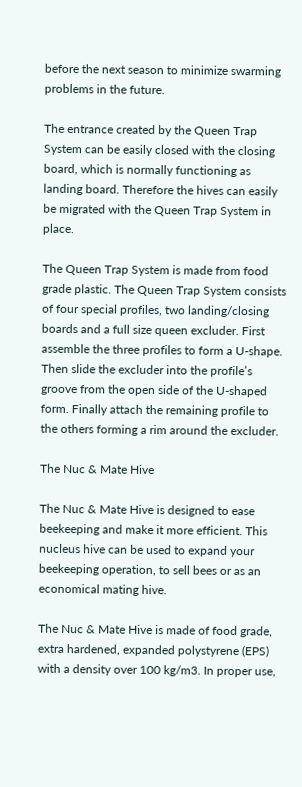before the next season to minimize swarming problems in the future.

The entrance created by the Queen Trap System can be easily closed with the closing board, which is normally functioning as landing board. Therefore the hives can easily be migrated with the Queen Trap System in place.

The Queen Trap System is made from food grade plastic. The Queen Trap System consists of four special profiles, two landing/closing boards and a full size queen excluder. First assemble the three profiles to form a U-shape. Then slide the excluder into the profile’s groove from the open side of the U-shaped form. Finally attach the remaining profile to the others forming a rim around the excluder.

The Nuc & Mate Hive

The Nuc & Mate Hive is designed to ease beekeeping and make it more efficient. This nucleus hive can be used to expand your beekeeping operation, to sell bees or as an economical mating hive.

The Nuc & Mate Hive is made of food grade, extra hardened, expanded polystyrene (EPS) with a density over 100 kg/m3. In proper use,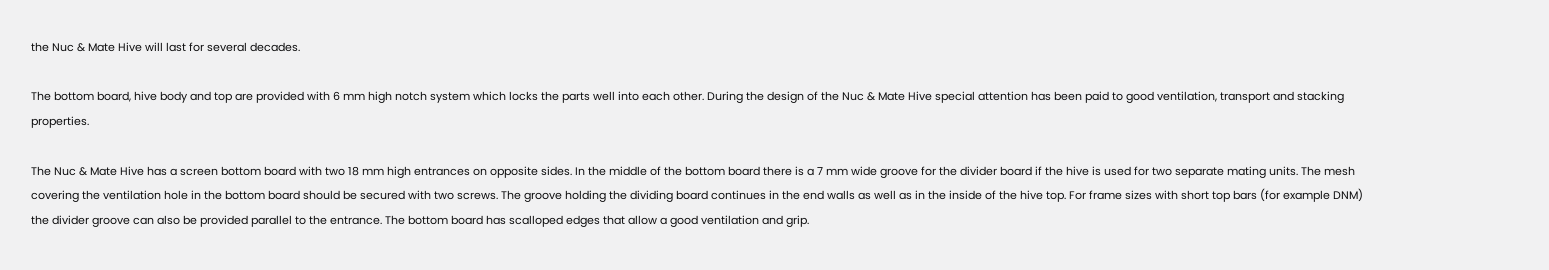the Nuc & Mate Hive will last for several decades.

The bottom board, hive body and top are provided with 6 mm high notch system which locks the parts well into each other. During the design of the Nuc & Mate Hive special attention has been paid to good ventilation, transport and stacking properties.

The Nuc & Mate Hive has a screen bottom board with two 18 mm high entrances on opposite sides. In the middle of the bottom board there is a 7 mm wide groove for the divider board if the hive is used for two separate mating units. The mesh covering the ventilation hole in the bottom board should be secured with two screws. The groove holding the dividing board continues in the end walls as well as in the inside of the hive top. For frame sizes with short top bars (for example DNM) the divider groove can also be provided parallel to the entrance. The bottom board has scalloped edges that allow a good ventilation and grip.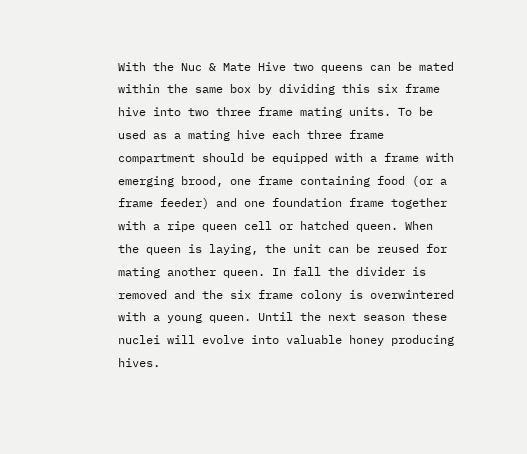With the Nuc & Mate Hive two queens can be mated within the same box by dividing this six frame hive into two three frame mating units. To be used as a mating hive each three frame compartment should be equipped with a frame with emerging brood, one frame containing food (or a frame feeder) and one foundation frame together with a ripe queen cell or hatched queen. When the queen is laying, the unit can be reused for mating another queen. In fall the divider is removed and the six frame colony is overwintered with a young queen. Until the next season these nuclei will evolve into valuable honey producing hives.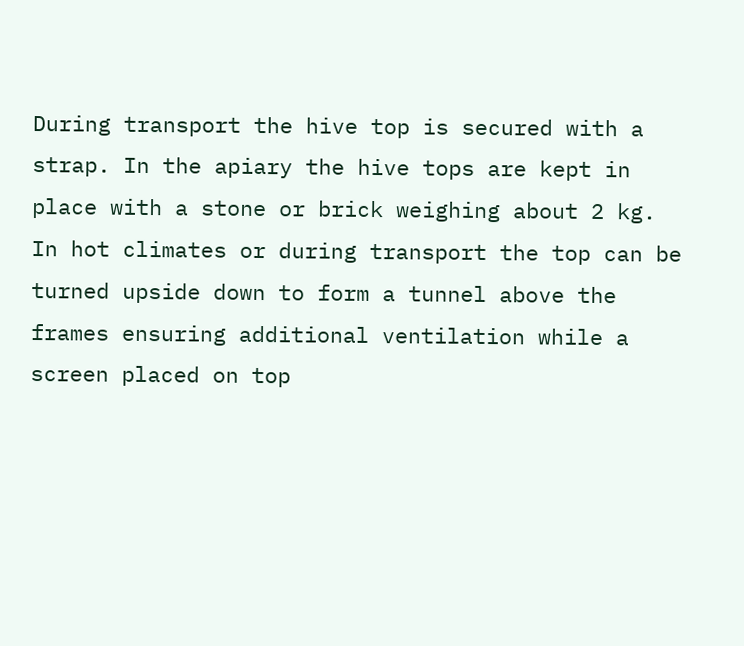During transport the hive top is secured with a strap. In the apiary the hive tops are kept in place with a stone or brick weighing about 2 kg. In hot climates or during transport the top can be turned upside down to form a tunnel above the frames ensuring additional ventilation while a screen placed on top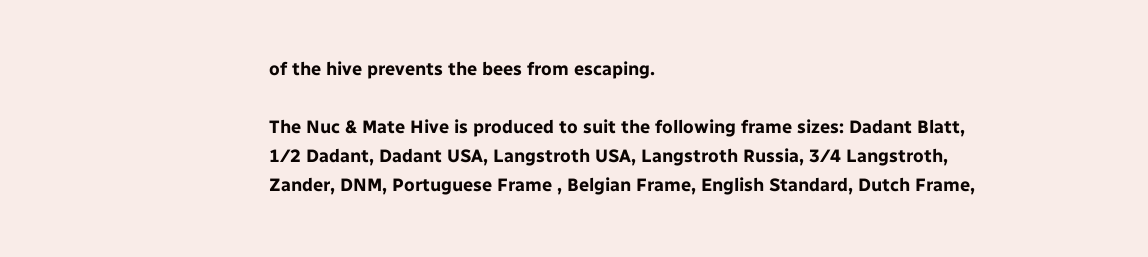of the hive prevents the bees from escaping.

The Nuc & Mate Hive is produced to suit the following frame sizes: Dadant Blatt, 1⁄2 Dadant, Dadant USA, Langstroth USA, Langstroth Russia, 3⁄4 Langstroth, Zander, DNM, Portuguese Frame , Belgian Frame, English Standard, Dutch Frame,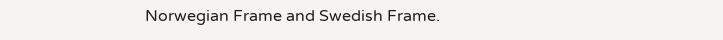Norwegian Frame and Swedish Frame.